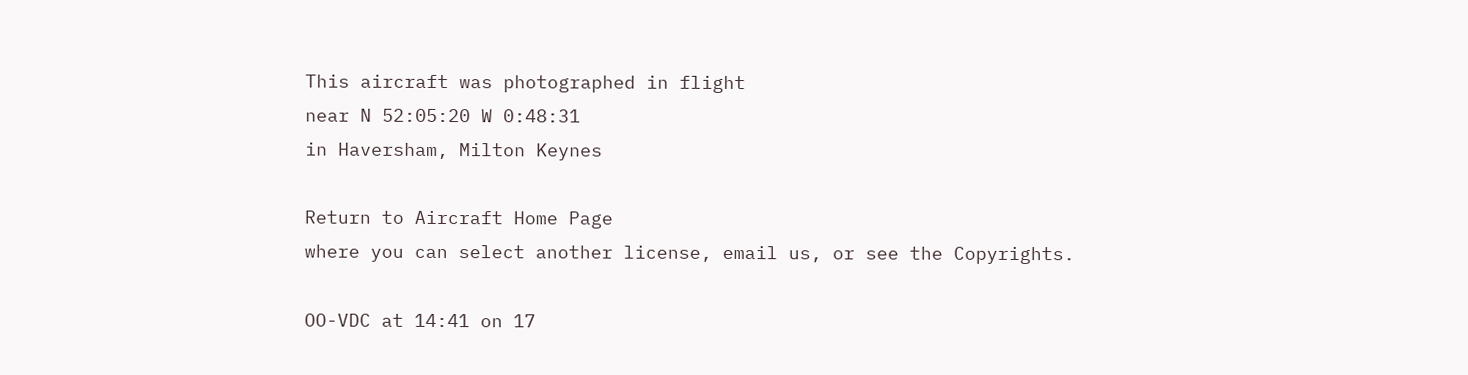This aircraft was photographed in flight
near N 52:05:20 W 0:48:31
in Haversham, Milton Keynes

Return to Aircraft Home Page
where you can select another license, email us, or see the Copyrights.

OO-VDC at 14:41 on 17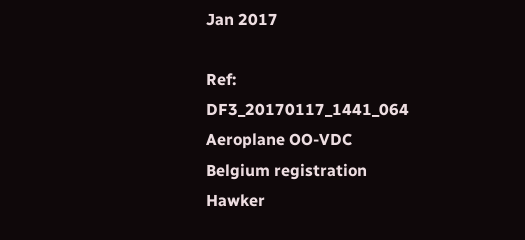Jan 2017

Ref: DF3_20170117_1441_064 Aeroplane OO-VDC Belgium registration Hawker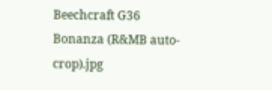Beechcraft G36 Bonanza (R&MB auto-crop).jpg